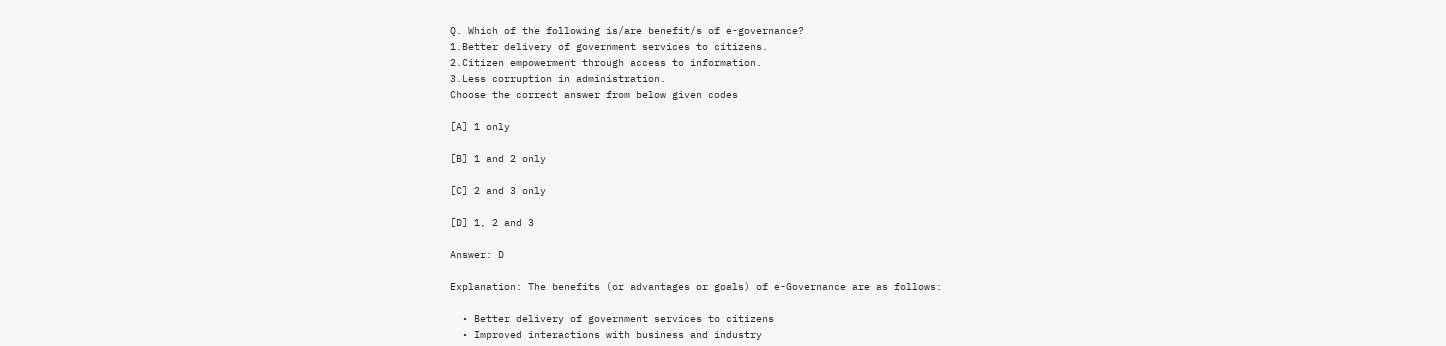Q. Which of the following is/are benefit/s of e-governance?
1.Better delivery of government services to citizens.
2.Citizen empowerment through access to information.
3.Less corruption in administration.
Choose the correct answer from below given codes

[A] 1 only

[B] 1 and 2 only

[C] 2 and 3 only

[D] 1, 2 and 3

Answer: D

Explanation: The benefits (or advantages or goals) of e-Governance are as follows:

  • Better delivery of government services to citizens
  • Improved interactions with business and industry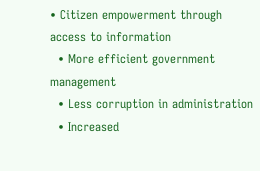• Citizen empowerment through access to information
  • More efficient government management
  • Less corruption in administration
  • Increased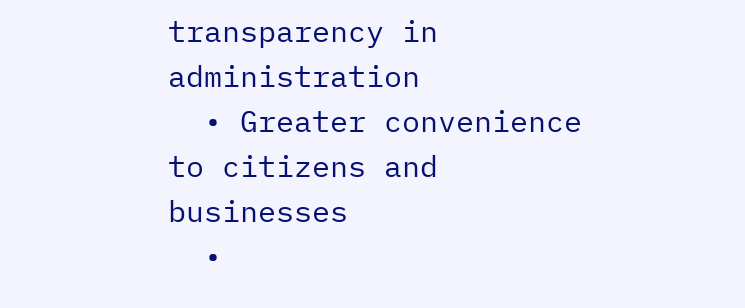transparency in administration
  • Greater convenience to citizens and businesses
  •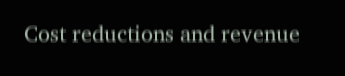Cost reductions and revenue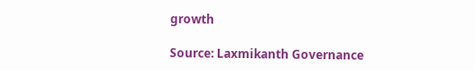growth

Source: Laxmikanth Governance